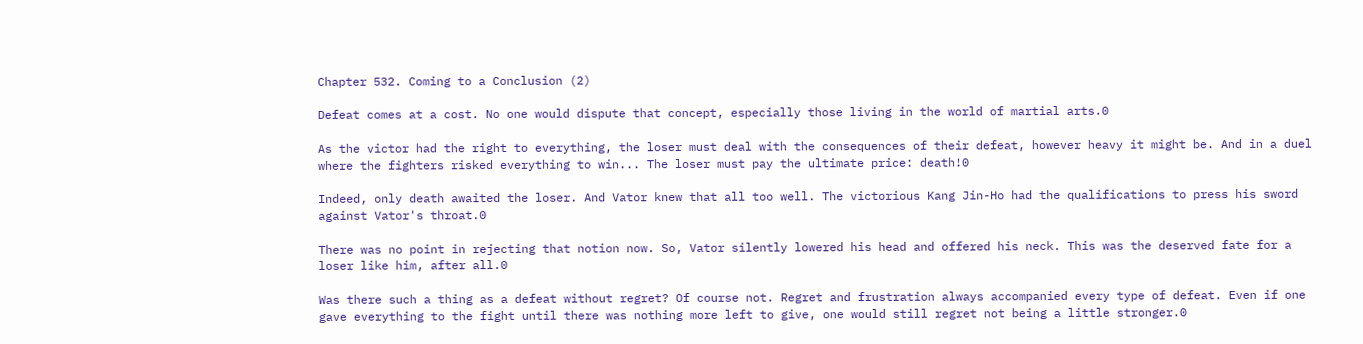Chapter 532. Coming to a Conclusion (2)

Defeat comes at a cost. No one would dispute that concept, especially those living in the world of martial arts.0

As the victor had the right to everything, the loser must deal with the consequences of their defeat, however heavy it might be. And in a duel where the fighters risked everything to win... The loser must pay the ultimate price: death!0

Indeed, only death awaited the loser. And Vator knew that all too well. The victorious Kang Jin-Ho had the qualifications to press his sword against Vator's throat.0

There was no point in rejecting that notion now. So, Vator silently lowered his head and offered his neck. This was the deserved fate for a loser like him, after all.0

Was there such a thing as a defeat without regret? Of course not. Regret and frustration always accompanied every type of defeat. Even if one gave everything to the fight until there was nothing more left to give, one would still regret not being a little stronger.0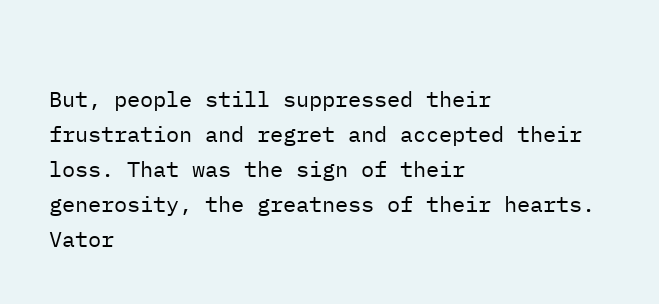But, people still suppressed their frustration and regret and accepted their loss. That was the sign of their generosity, the greatness of their hearts. Vator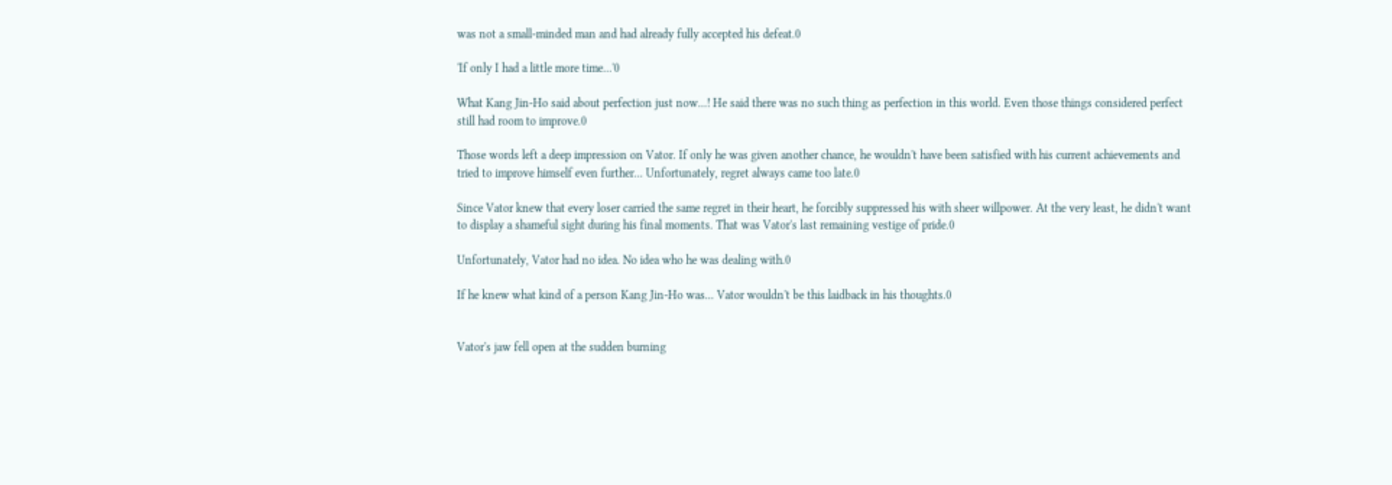was not a small-minded man and had already fully accepted his defeat.0

'If only I had a little more time...'0

What Kang Jin-Ho said about perfection just now...! He said there was no such thing as perfection in this world. Even those things considered perfect still had room to improve.0

Those words left a deep impression on Vator. If only he was given another chance, he wouldn't have been satisfied with his current achievements and tried to improve himself even further... Unfortunately, regret always came too late.0

Since Vator knew that every loser carried the same regret in their heart, he forcibly suppressed his with sheer willpower. At the very least, he didn't want to display a shameful sight during his final moments. That was Vator's last remaining vestige of pride.0

Unfortunately, Vator had no idea. No idea who he was dealing with.0

If he knew what kind of a person Kang Jin-Ho was... Vator wouldn't be this laidback in his thoughts.0


Vator's jaw fell open at the sudden burning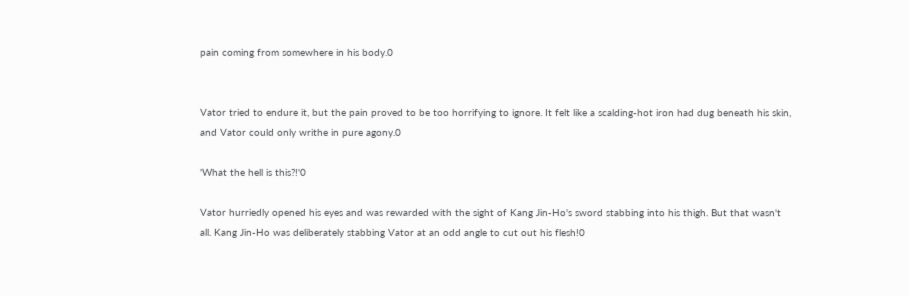pain coming from somewhere in his body.0


Vator tried to endure it, but the pain proved to be too horrifying to ignore. It felt like a scalding-hot iron had dug beneath his skin, and Vator could only writhe in pure agony.0

'What the hell is this?!'0

Vator hurriedly opened his eyes and was rewarded with the sight of Kang Jin-Ho's sword stabbing into his thigh. But that wasn't all. Kang Jin-Ho was deliberately stabbing Vator at an odd angle to cut out his flesh!0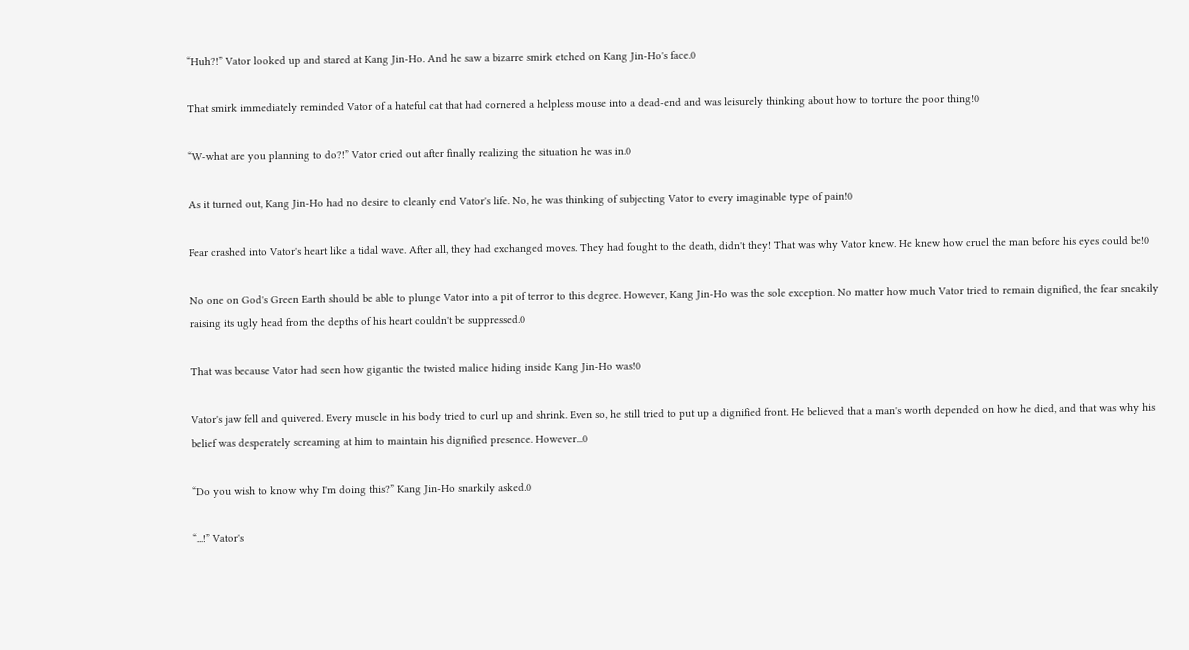“Huh?!” Vator looked up and stared at Kang Jin-Ho. And he saw a bizarre smirk etched on Kang Jin-Ho's face.0

That smirk immediately reminded Vator of a hateful cat that had cornered a helpless mouse into a dead-end and was leisurely thinking about how to torture the poor thing!0

“W-what are you planning to do?!” Vator cried out after finally realizing the situation he was in.0

As it turned out, Kang Jin-Ho had no desire to cleanly end Vator's life. No, he was thinking of subjecting Vator to every imaginable type of pain!0

Fear crashed into Vator's heart like a tidal wave. After all, they had exchanged moves. They had fought to the death, didn't they! That was why Vator knew. He knew how cruel the man before his eyes could be!0

No one on God's Green Earth should be able to plunge Vator into a pit of terror to this degree. However, Kang Jin-Ho was the sole exception. No matter how much Vator tried to remain dignified, the fear sneakily raising its ugly head from the depths of his heart couldn't be suppressed.0

That was because Vator had seen how gigantic the twisted malice hiding inside Kang Jin-Ho was!0

Vator's jaw fell and quivered. Every muscle in his body tried to curl up and shrink. Even so, he still tried to put up a dignified front. He believed that a man's worth depended on how he died, and that was why his belief was desperately screaming at him to maintain his dignified presence. However...0

“Do you wish to know why I'm doing this?” Kang Jin-Ho snarkily asked.0

“...!” Vator's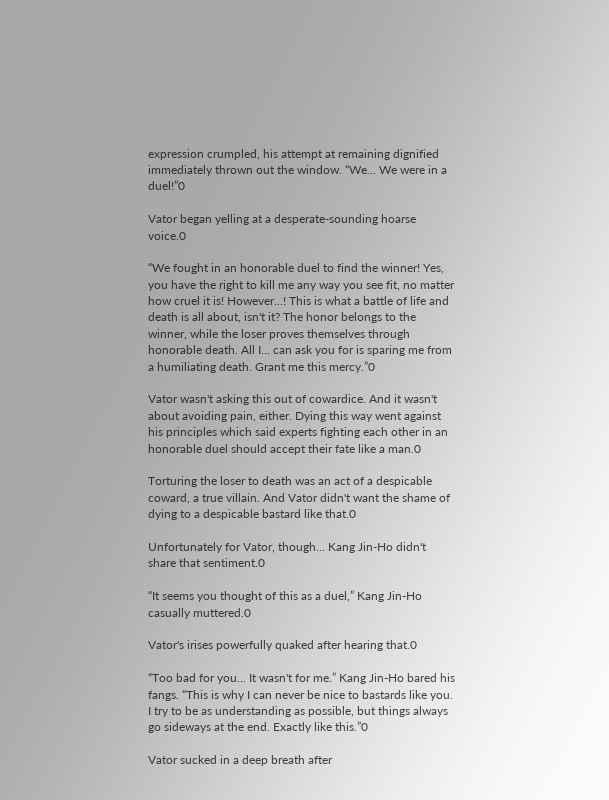expression crumpled, his attempt at remaining dignified immediately thrown out the window. “We... We were in a duel!”0

Vator began yelling at a desperate-sounding hoarse voice.0

“We fought in an honorable duel to find the winner! Yes, you have the right to kill me any way you see fit, no matter how cruel it is! However...! This is what a battle of life and death is all about, isn't it? The honor belongs to the winner, while the loser proves themselves through honorable death. All I... can ask you for is sparing me from a humiliating death. Grant me this mercy.”0

Vator wasn't asking this out of cowardice. And it wasn't about avoiding pain, either. Dying this way went against his principles which said experts fighting each other in an honorable duel should accept their fate like a man.0

Torturing the loser to death was an act of a despicable coward, a true villain. And Vator didn't want the shame of dying to a despicable bastard like that.0

Unfortunately for Vator, though... Kang Jin-Ho didn't share that sentiment.0

“It seems you thought of this as a duel,” Kang Jin-Ho casually muttered.0

Vator's irises powerfully quaked after hearing that.0

“Too bad for you... It wasn't for me.” Kang Jin-Ho bared his fangs. “This is why I can never be nice to bastards like you. I try to be as understanding as possible, but things always go sideways at the end. Exactly like this.”0

Vator sucked in a deep breath after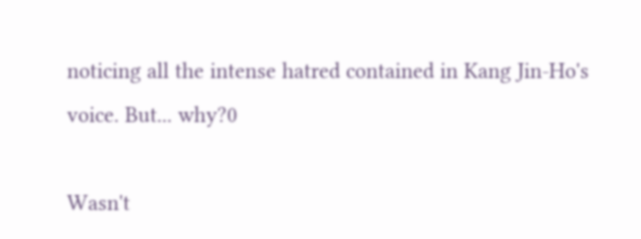noticing all the intense hatred contained in Kang Jin-Ho's voice. But... why?0

Wasn't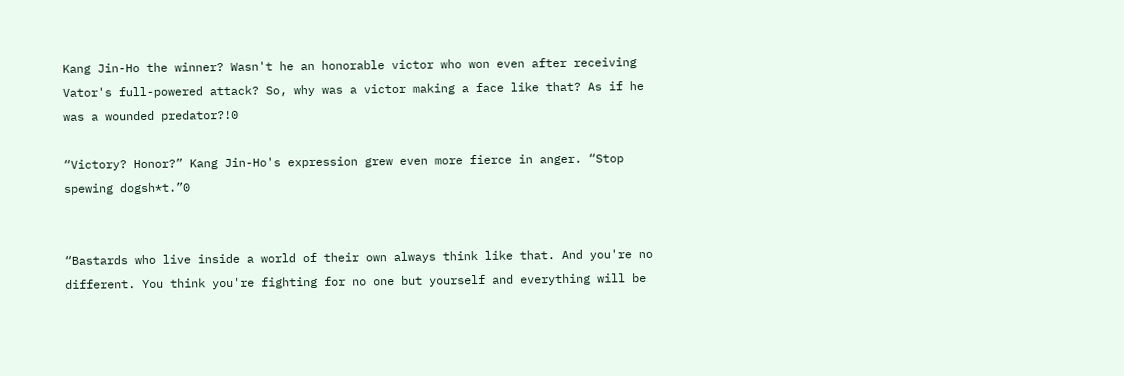Kang Jin-Ho the winner? Wasn't he an honorable victor who won even after receiving Vator's full-powered attack? So, why was a victor making a face like that? As if he was a wounded predator?!0

“Victory? Honor?” Kang Jin-Ho's expression grew even more fierce in anger. “Stop spewing dogsh*t.”0


“Bastards who live inside a world of their own always think like that. And you're no different. You think you're fighting for no one but yourself and everything will be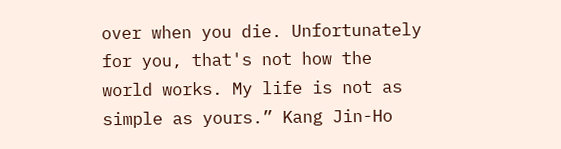over when you die. Unfortunately for you, that's not how the world works. My life is not as simple as yours.” Kang Jin-Ho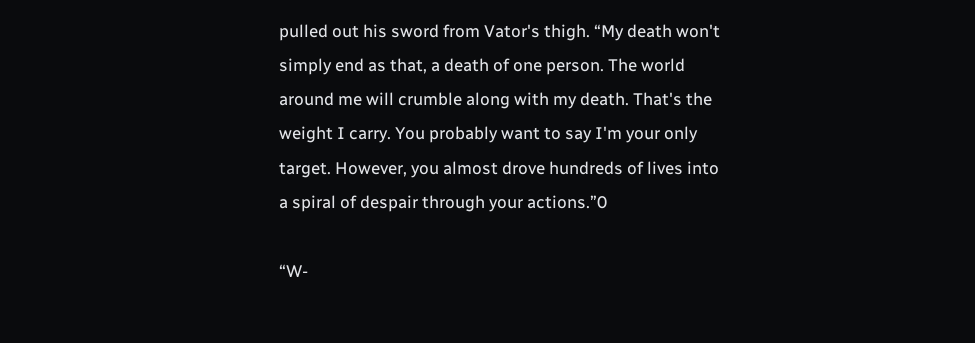pulled out his sword from Vator's thigh. “My death won't simply end as that, a death of one person. The world around me will crumble along with my death. That's the weight I carry. You probably want to say I'm your only target. However, you almost drove hundreds of lives into a spiral of despair through your actions.”0

“W-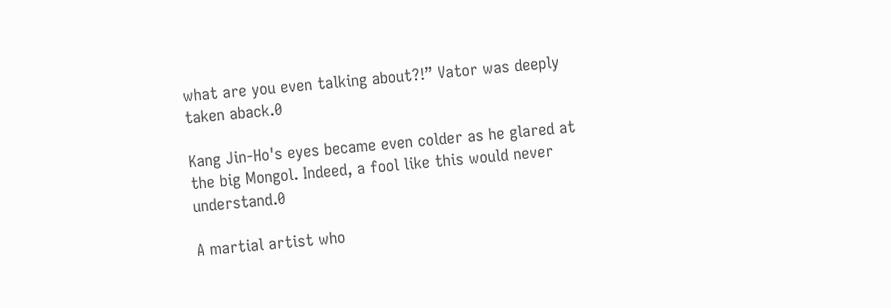what are you even talking about?!” Vator was deeply taken aback.0

Kang Jin-Ho's eyes became even colder as he glared at the big Mongol. Indeed, a fool like this would never understand.0

A martial artist who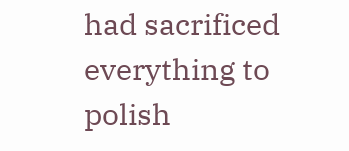had sacrificed everything to polish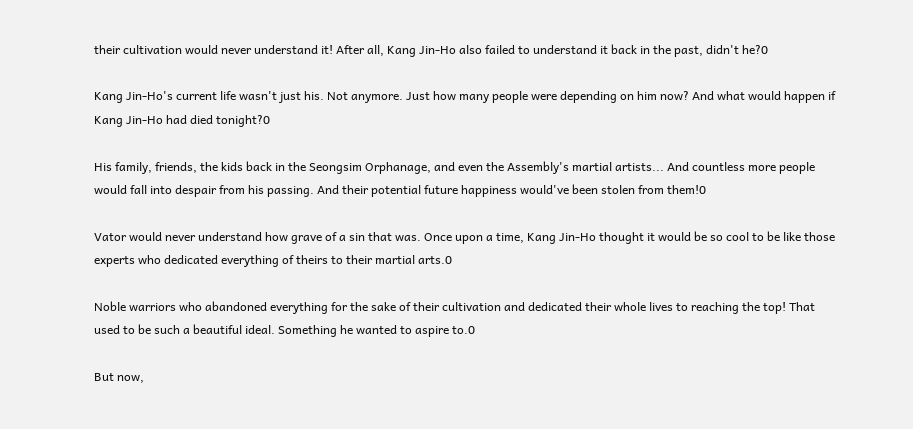their cultivation would never understand it! After all, Kang Jin-Ho also failed to understand it back in the past, didn't he?0

Kang Jin-Ho's current life wasn't just his. Not anymore. Just how many people were depending on him now? And what would happen if Kang Jin-Ho had died tonight?0

His family, friends, the kids back in the Seongsim Orphanage, and even the Assembly's martial artists... And countless more people would fall into despair from his passing. And their potential future happiness would've been stolen from them!0

Vator would never understand how grave of a sin that was. Once upon a time, Kang Jin-Ho thought it would be so cool to be like those experts who dedicated everything of theirs to their martial arts.0

Noble warriors who abandoned everything for the sake of their cultivation and dedicated their whole lives to reaching the top! That used to be such a beautiful ideal. Something he wanted to aspire to.0

But now,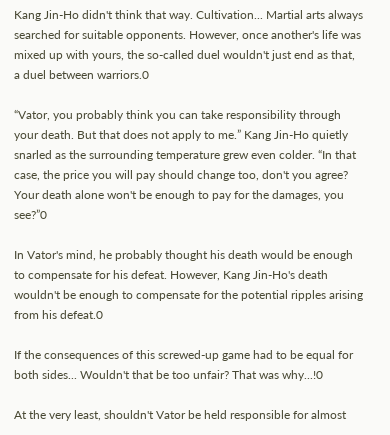Kang Jin-Ho didn't think that way. Cultivation... Martial arts always searched for suitable opponents. However, once another's life was mixed up with yours, the so-called duel wouldn't just end as that, a duel between warriors.0

“Vator, you probably think you can take responsibility through your death. But that does not apply to me.” Kang Jin-Ho quietly snarled as the surrounding temperature grew even colder. “In that case, the price you will pay should change too, don't you agree? Your death alone won't be enough to pay for the damages, you see?”0

In Vator's mind, he probably thought his death would be enough to compensate for his defeat. However, Kang Jin-Ho's death wouldn't be enough to compensate for the potential ripples arising from his defeat.0

If the consequences of this screwed-up game had to be equal for both sides... Wouldn't that be too unfair? That was why...!0

At the very least, shouldn't Vator be held responsible for almost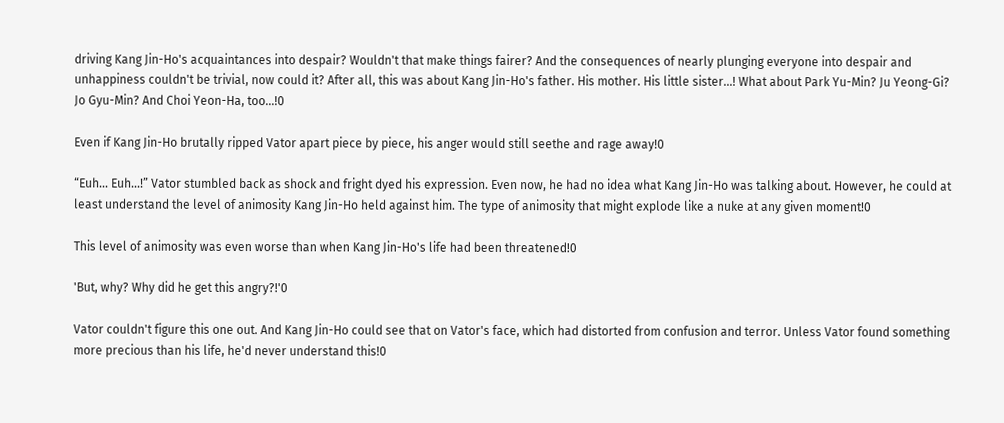driving Kang Jin-Ho's acquaintances into despair? Wouldn't that make things fairer? And the consequences of nearly plunging everyone into despair and unhappiness couldn't be trivial, now could it? After all, this was about Kang Jin-Ho's father. His mother. His little sister...! What about Park Yu-Min? Ju Yeong-Gi? Jo Gyu-Min? And Choi Yeon-Ha, too...!0

Even if Kang Jin-Ho brutally ripped Vator apart piece by piece, his anger would still seethe and rage away!0

“Euh... Euh...!” Vator stumbled back as shock and fright dyed his expression. Even now, he had no idea what Kang Jin-Ho was talking about. However, he could at least understand the level of animosity Kang Jin-Ho held against him. The type of animosity that might explode like a nuke at any given moment!0

This level of animosity was even worse than when Kang Jin-Ho's life had been threatened!0

'But, why? Why did he get this angry?!'0

Vator couldn't figure this one out. And Kang Jin-Ho could see that on Vator's face, which had distorted from confusion and terror. Unless Vator found something more precious than his life, he'd never understand this!0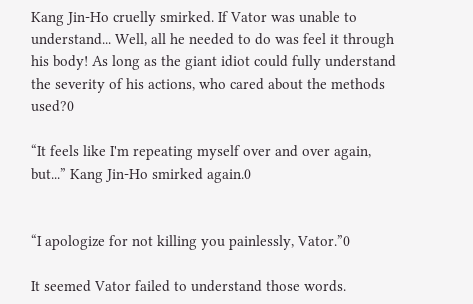Kang Jin-Ho cruelly smirked. If Vator was unable to understand... Well, all he needed to do was feel it through his body! As long as the giant idiot could fully understand the severity of his actions, who cared about the methods used?0

“It feels like I'm repeating myself over and over again, but...” Kang Jin-Ho smirked again.0


“I apologize for not killing you painlessly, Vator.”0

It seemed Vator failed to understand those words.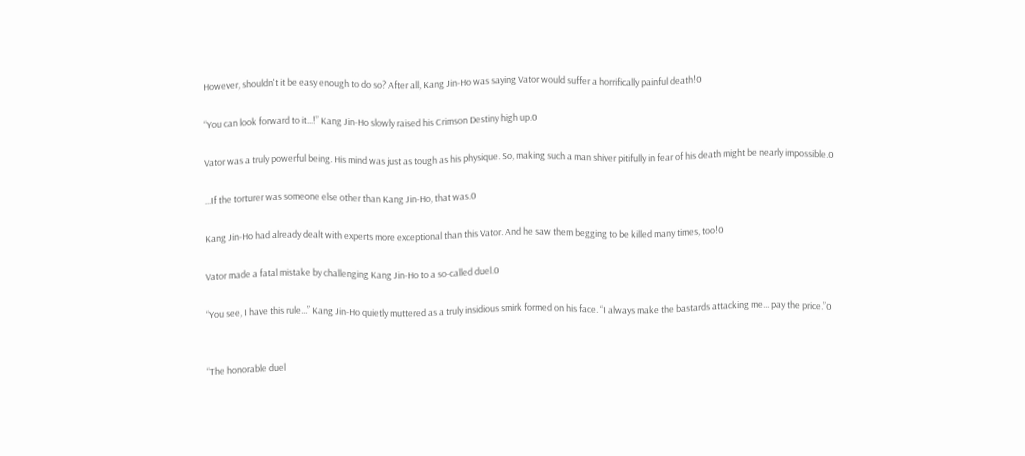However, shouldn't it be easy enough to do so? After all, Kang Jin-Ho was saying Vator would suffer a horrifically painful death!0

“You can look forward to it...!” Kang Jin-Ho slowly raised his Crimson Destiny high up.0

Vator was a truly powerful being. His mind was just as tough as his physique. So, making such a man shiver pitifully in fear of his death might be nearly impossible.0

...If the torturer was someone else other than Kang Jin-Ho, that was.0

Kang Jin-Ho had already dealt with experts more exceptional than this Vator. And he saw them begging to be killed many times, too!0

Vator made a fatal mistake by challenging Kang Jin-Ho to a so-called duel.0

“You see, I have this rule...” Kang Jin-Ho quietly muttered as a truly insidious smirk formed on his face. “I always make the bastards attacking me... pay the price.”0


“The honorable duel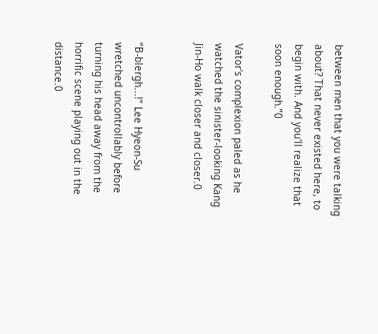between men that you were talking about? That never existed here, to begin with. And you'll realize that soon enough.”0

Vator's complexion paled as he watched the sinister-looking Kang Jin-Ho walk closer and closer.0


“B-blergh...!” Lee Hyeon-Su wretched uncontrollably before turning his head away from the horrific scene playing out in the distance.0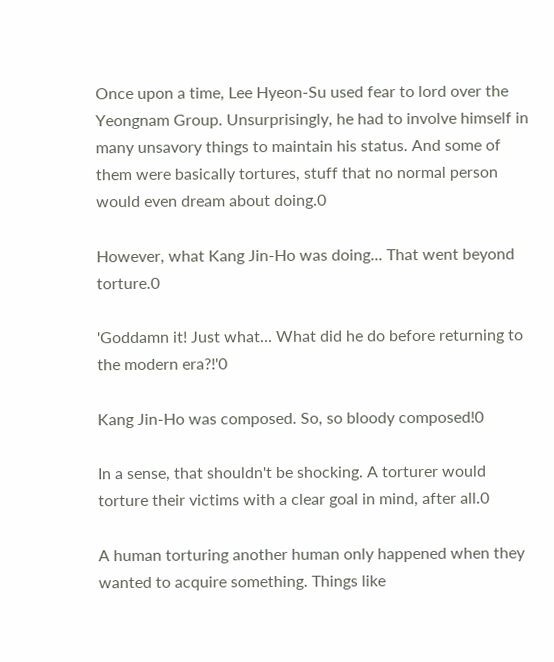Once upon a time, Lee Hyeon-Su used fear to lord over the Yeongnam Group. Unsurprisingly, he had to involve himself in many unsavory things to maintain his status. And some of them were basically tortures, stuff that no normal person would even dream about doing.0

However, what Kang Jin-Ho was doing... That went beyond torture.0

'Goddamn it! Just what... What did he do before returning to the modern era?!'0

Kang Jin-Ho was composed. So, so bloody composed!0

In a sense, that shouldn't be shocking. A torturer would torture their victims with a clear goal in mind, after all.0

A human torturing another human only happened when they wanted to acquire something. Things like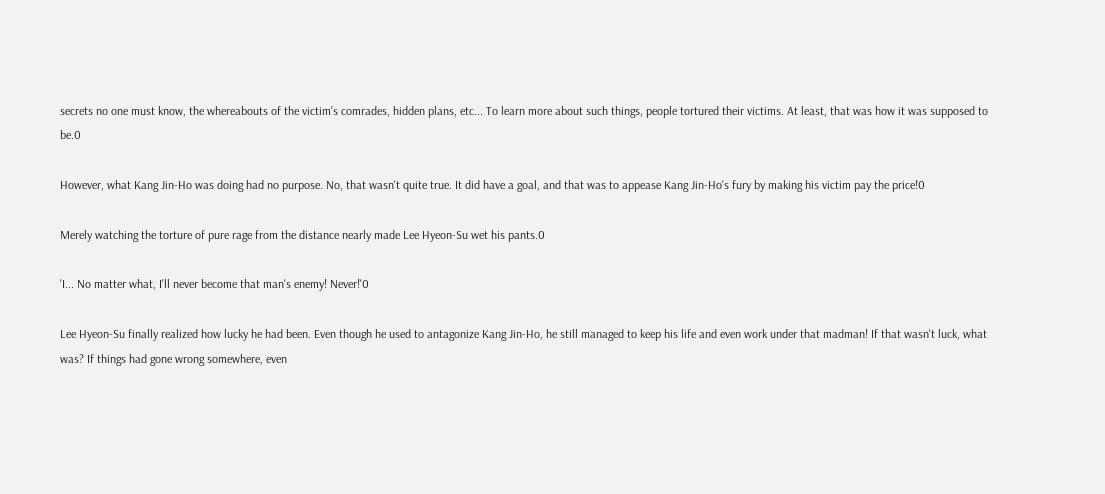secrets no one must know, the whereabouts of the victim's comrades, hidden plans, etc... To learn more about such things, people tortured their victims. At least, that was how it was supposed to be.0

However, what Kang Jin-Ho was doing had no purpose. No, that wasn't quite true. It did have a goal, and that was to appease Kang Jin-Ho's fury by making his victim pay the price!0

Merely watching the torture of pure rage from the distance nearly made Lee Hyeon-Su wet his pants.0

'I... No matter what, I'll never become that man's enemy! Never!'0

Lee Hyeon-Su finally realized how lucky he had been. Even though he used to antagonize Kang Jin-Ho, he still managed to keep his life and even work under that madman! If that wasn't luck, what was? If things had gone wrong somewhere, even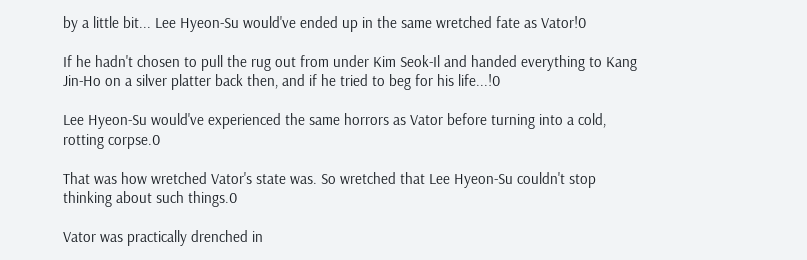by a little bit... Lee Hyeon-Su would've ended up in the same wretched fate as Vator!0

If he hadn't chosen to pull the rug out from under Kim Seok-Il and handed everything to Kang Jin-Ho on a silver platter back then, and if he tried to beg for his life...!0

Lee Hyeon-Su would've experienced the same horrors as Vator before turning into a cold, rotting corpse.0

That was how wretched Vator's state was. So wretched that Lee Hyeon-Su couldn't stop thinking about such things.0

Vator was practically drenched in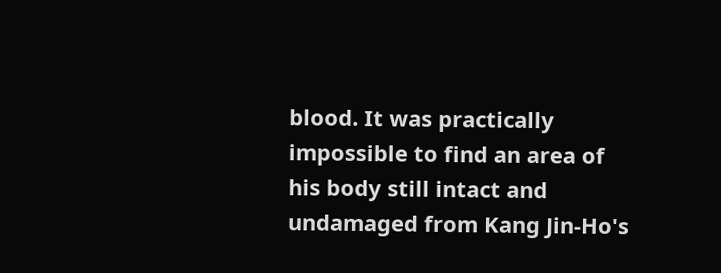blood. It was practically impossible to find an area of his body still intact and undamaged from Kang Jin-Ho's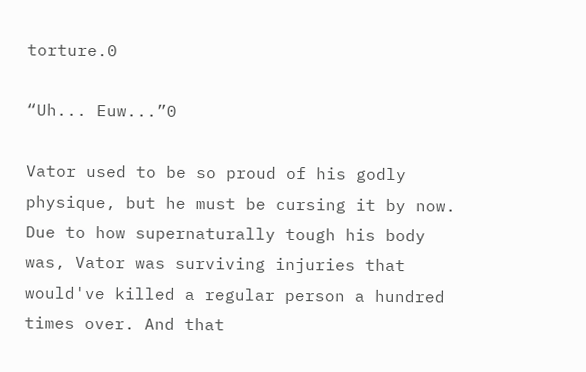torture.0

“Uh... Euw...”0

Vator used to be so proud of his godly physique, but he must be cursing it by now. Due to how supernaturally tough his body was, Vator was surviving injuries that would've killed a regular person a hundred times over. And that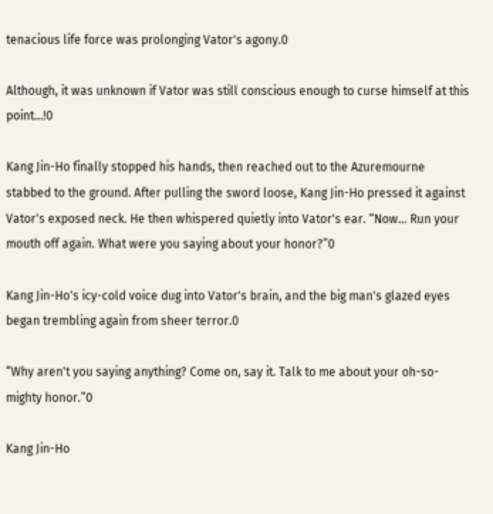tenacious life force was prolonging Vator's agony.0

Although, it was unknown if Vator was still conscious enough to curse himself at this point...!0

Kang Jin-Ho finally stopped his hands, then reached out to the Azuremourne stabbed to the ground. After pulling the sword loose, Kang Jin-Ho pressed it against Vator's exposed neck. He then whispered quietly into Vator's ear. “Now... Run your mouth off again. What were you saying about your honor?”0

Kang Jin-Ho's icy-cold voice dug into Vator's brain, and the big man's glazed eyes began trembling again from sheer terror.0

“Why aren't you saying anything? Come on, say it. Talk to me about your oh-so-mighty honor.”0

Kang Jin-Ho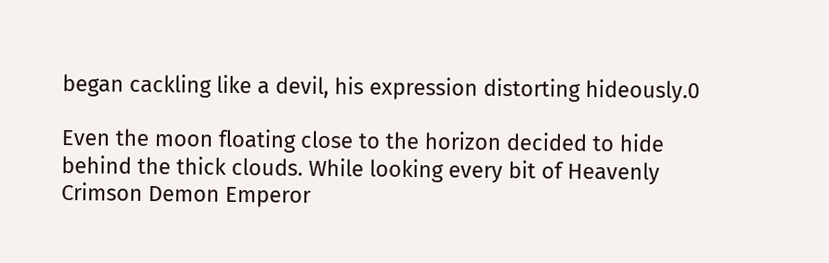began cackling like a devil, his expression distorting hideously.0

Even the moon floating close to the horizon decided to hide behind the thick clouds. While looking every bit of Heavenly Crimson Demon Emperor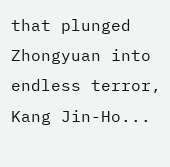that plunged Zhongyuan into endless terror, Kang Jin-Ho...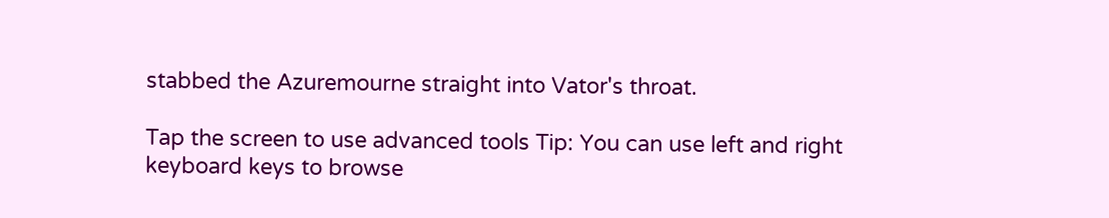stabbed the Azuremourne straight into Vator's throat.

Tap the screen to use advanced tools Tip: You can use left and right keyboard keys to browse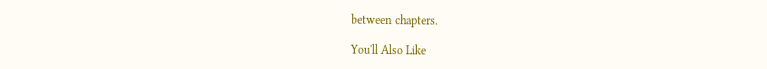between chapters.

You'll Also Like